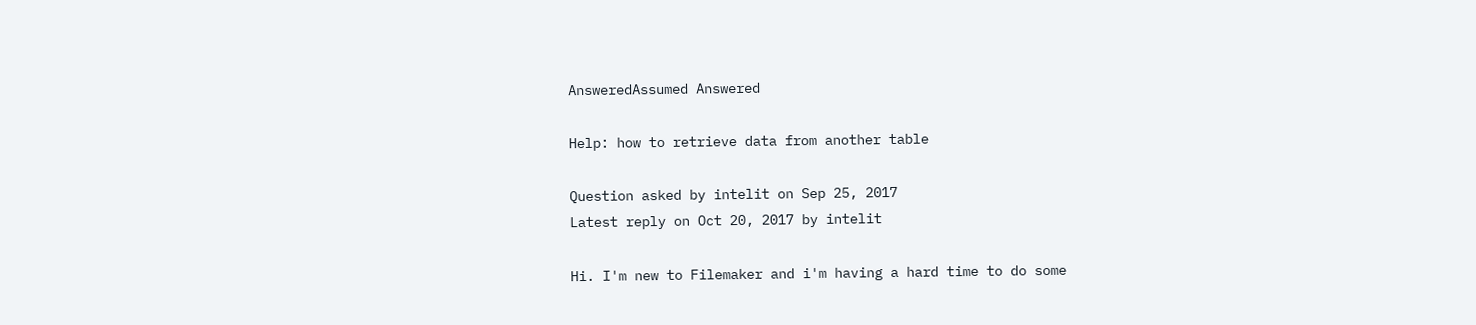AnsweredAssumed Answered

Help: how to retrieve data from another table

Question asked by intelit on Sep 25, 2017
Latest reply on Oct 20, 2017 by intelit

Hi. I'm new to Filemaker and i'm having a hard time to do some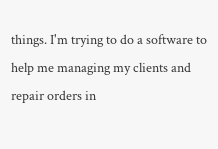things. I'm trying to do a software to help me managing my clients and repair orders in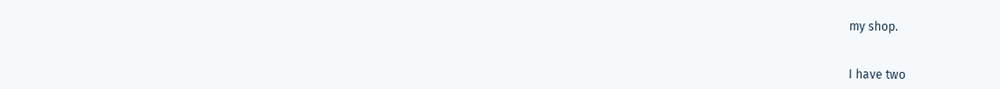my shop.


I have two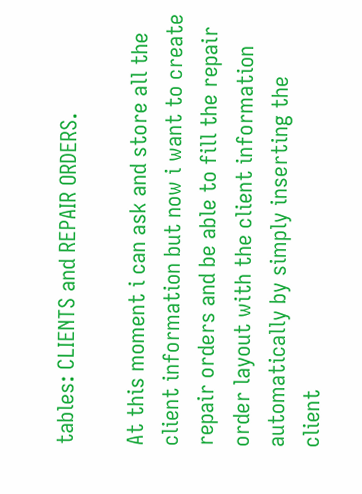tables: CLIENTS and REPAIR ORDERS.

At this moment i can ask and store all the client information but now i want to create repair orders and be able to fill the repair order layout with the client information automatically by simply inserting the client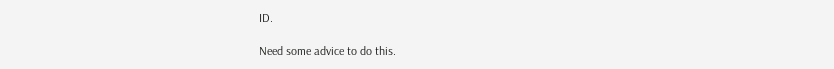ID.

Need some advice to do this.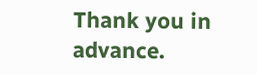Thank you in advance.